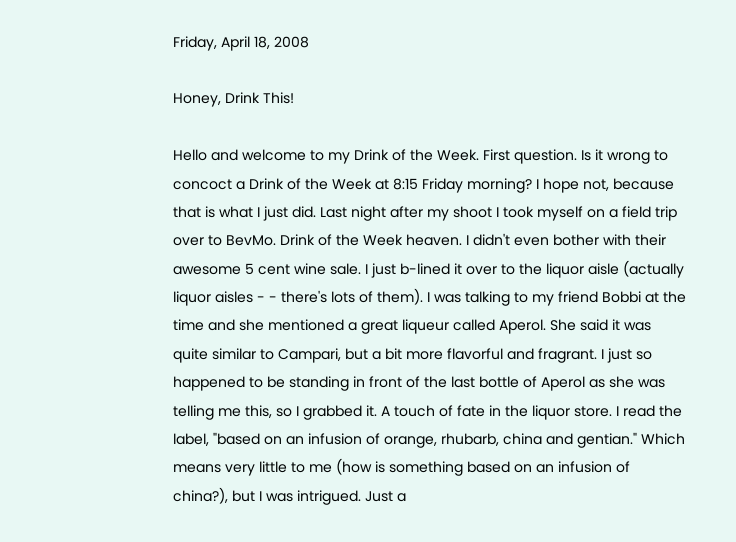Friday, April 18, 2008

Honey, Drink This!

Hello and welcome to my Drink of the Week. First question. Is it wrong to concoct a Drink of the Week at 8:15 Friday morning? I hope not, because that is what I just did. Last night after my shoot I took myself on a field trip over to BevMo. Drink of the Week heaven. I didn't even bother with their awesome 5 cent wine sale. I just b-lined it over to the liquor aisle (actually liquor aisles - - there's lots of them). I was talking to my friend Bobbi at the time and she mentioned a great liqueur called Aperol. She said it was quite similar to Campari, but a bit more flavorful and fragrant. I just so happened to be standing in front of the last bottle of Aperol as she was telling me this, so I grabbed it. A touch of fate in the liquor store. I read the label, "based on an infusion of orange, rhubarb, china and gentian." Which means very little to me (how is something based on an infusion of china?), but I was intrigued. Just a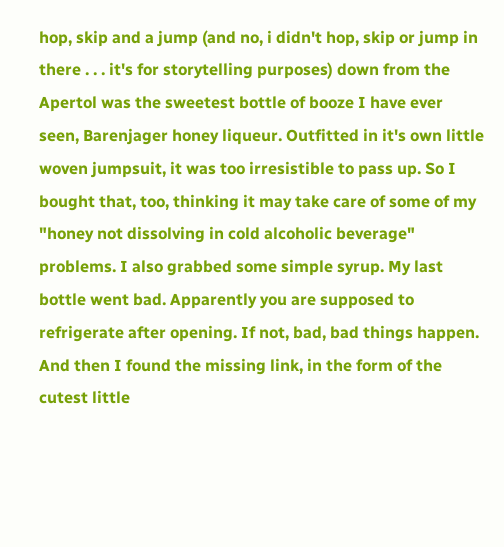hop, skip and a jump (and no, i didn't hop, skip or jump in there . . . it's for storytelling purposes) down from the Apertol was the sweetest bottle of booze I have ever seen, Barenjager honey liqueur. Outfitted in it's own little woven jumpsuit, it was too irresistible to pass up. So I bought that, too, thinking it may take care of some of my "honey not dissolving in cold alcoholic beverage" problems. I also grabbed some simple syrup. My last bottle went bad. Apparently you are supposed to refrigerate after opening. If not, bad, bad things happen. And then I found the missing link, in the form of the cutest little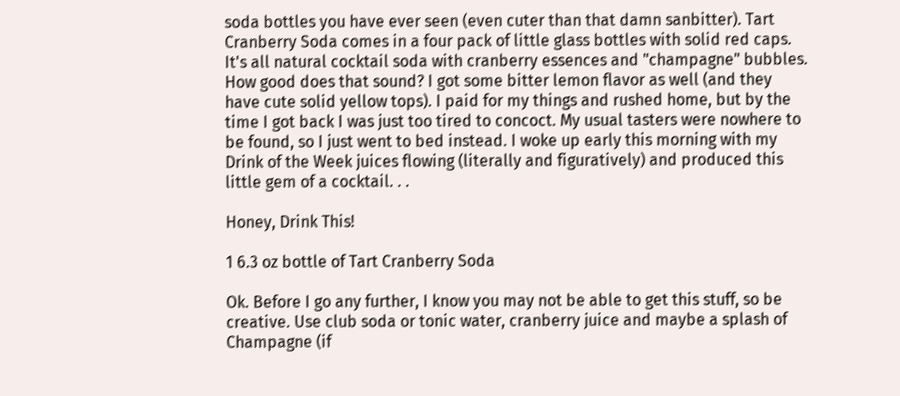soda bottles you have ever seen (even cuter than that damn sanbitter). Tart Cranberry Soda comes in a four pack of little glass bottles with solid red caps. It's all natural cocktail soda with cranberry essences and "champagne" bubbles. How good does that sound? I got some bitter lemon flavor as well (and they have cute solid yellow tops). I paid for my things and rushed home, but by the time I got back I was just too tired to concoct. My usual tasters were nowhere to be found, so I just went to bed instead. I woke up early this morning with my Drink of the Week juices flowing (literally and figuratively) and produced this little gem of a cocktail. . .

Honey, Drink This!

1 6.3 oz bottle of Tart Cranberry Soda

Ok. Before I go any further, I know you may not be able to get this stuff, so be creative. Use club soda or tonic water, cranberry juice and maybe a splash of Champagne (if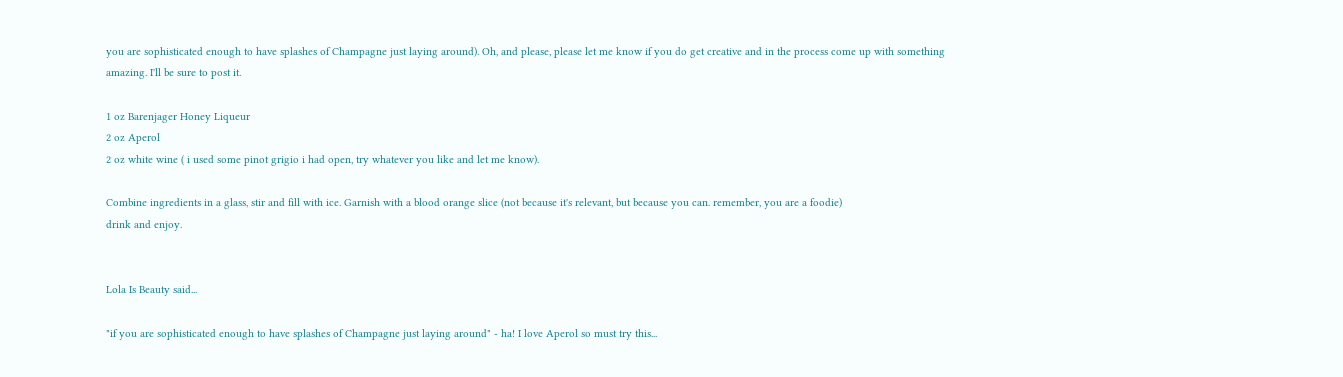you are sophisticated enough to have splashes of Champagne just laying around). Oh, and please, please let me know if you do get creative and in the process come up with something amazing. I'll be sure to post it.

1 oz Barenjager Honey Liqueur
2 oz Aperol
2 oz white wine ( i used some pinot grigio i had open, try whatever you like and let me know).

Combine ingredients in a glass, stir and fill with ice. Garnish with a blood orange slice (not because it's relevant, but because you can. remember, you are a foodie)
drink and enjoy.


Lola Is Beauty said...

"if you are sophisticated enough to have splashes of Champagne just laying around" - ha! I love Aperol so must try this...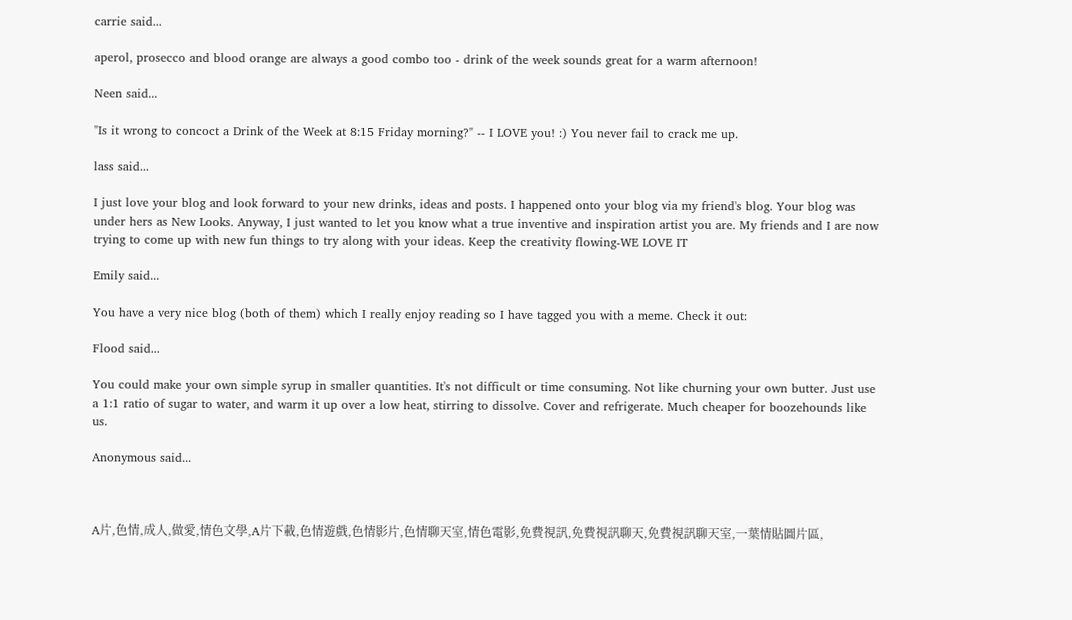carrie said...

aperol, prosecco and blood orange are always a good combo too - drink of the week sounds great for a warm afternoon!

Neen said...

"Is it wrong to concoct a Drink of the Week at 8:15 Friday morning?" -- I LOVE you! :) You never fail to crack me up.

lass said...

I just love your blog and look forward to your new drinks, ideas and posts. I happened onto your blog via my friend's blog. Your blog was under hers as New Looks. Anyway, I just wanted to let you know what a true inventive and inspiration artist you are. My friends and I are now trying to come up with new fun things to try along with your ideas. Keep the creativity flowing-WE LOVE IT

Emily said...

You have a very nice blog (both of them) which I really enjoy reading so I have tagged you with a meme. Check it out:

Flood said...

You could make your own simple syrup in smaller quantities. It's not difficult or time consuming. Not like churning your own butter. Just use a 1:1 ratio of sugar to water, and warm it up over a low heat, stirring to dissolve. Cover and refrigerate. Much cheaper for boozehounds like us.

Anonymous said...



A片,色情,成人,做愛,情色文學,A片下載,色情遊戲,色情影片,色情聊天室,情色電影,免費視訊,免費視訊聊天,免費視訊聊天室,一葉情貼圖片區,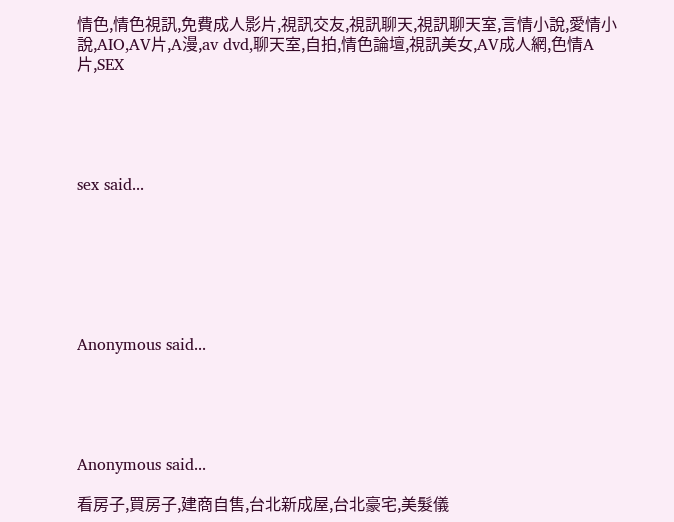情色,情色視訊,免費成人影片,視訊交友,視訊聊天,視訊聊天室,言情小說,愛情小說,AIO,AV片,A漫,av dvd,聊天室,自拍,情色論壇,視訊美女,AV成人網,色情A片,SEX





sex said...







Anonymous said...





Anonymous said...

看房子,買房子,建商自售,台北新成屋,台北豪宅,美髮儀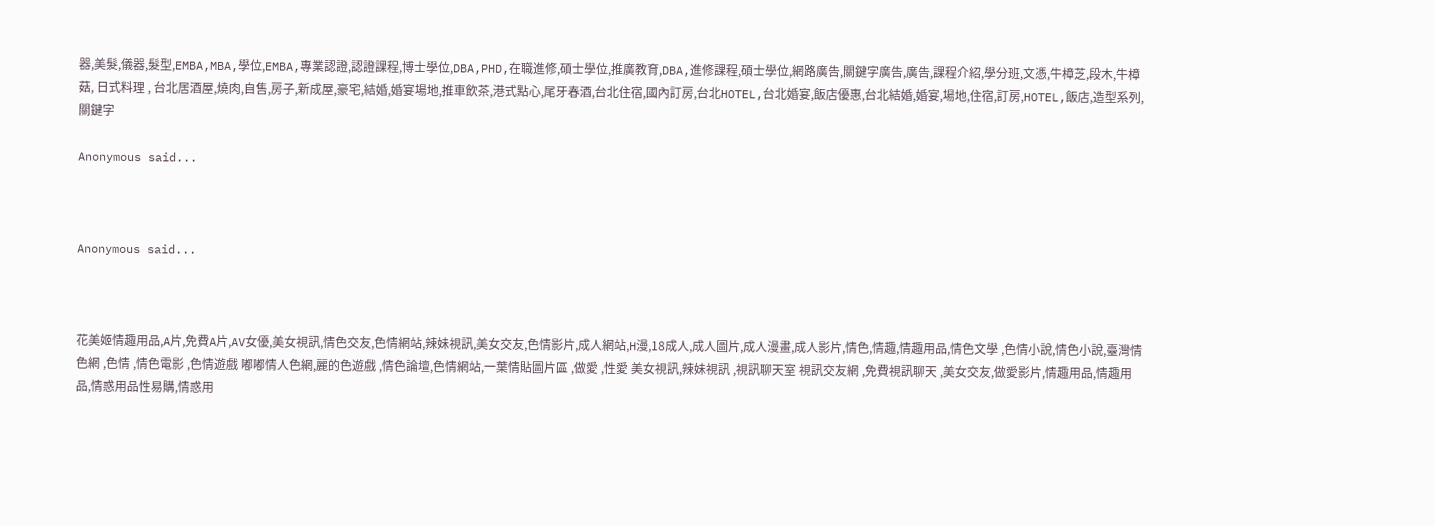器,美髮,儀器,髮型,EMBA,MBA,學位,EMBA,專業認證,認證課程,博士學位,DBA,PHD,在職進修,碩士學位,推廣教育,DBA,進修課程,碩士學位,網路廣告,關鍵字廣告,廣告,課程介紹,學分班,文憑,牛樟芝,段木,牛樟菇, 日式料理 , 台北居酒屋,燒肉,自售,房子,新成屋,豪宅,結婚,婚宴場地,推車飲茶,港式點心,尾牙春酒,台北住宿,國內訂房,台北HOTEL,台北婚宴,飯店優惠,台北結婚,婚宴,場地,住宿,訂房,HOTEL,飯店,造型系列,關鍵字

Anonymous said...



Anonymous said...



花美姬情趣用品,A片,免費A片,AV女優,美女視訊,情色交友,色情網站,辣妹視訊,美女交友,色情影片,成人網站,H漫,18成人,成人圖片,成人漫畫,成人影片,情色,情趣,情趣用品,情色文學 ,色情小說,情色小說,臺灣情色網 ,色情 ,情色電影 ,色情遊戲 嘟嘟情人色網,麗的色遊戲 ,情色論壇,色情網站,一葉情貼圖片區 ,做愛 ,性愛 美女視訊,辣妹視訊 ,視訊聊天室 視訊交友網 ,免費視訊聊天 ,美女交友,做愛影片,情趣用品,情趣用品,情惑用品性易購,情惑用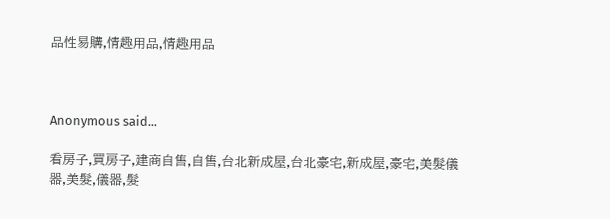品性易購,情趣用品,情趣用品



Anonymous said...

看房子,買房子,建商自售,自售,台北新成屋,台北豪宅,新成屋,豪宅,美髮儀器,美髮,儀器,髮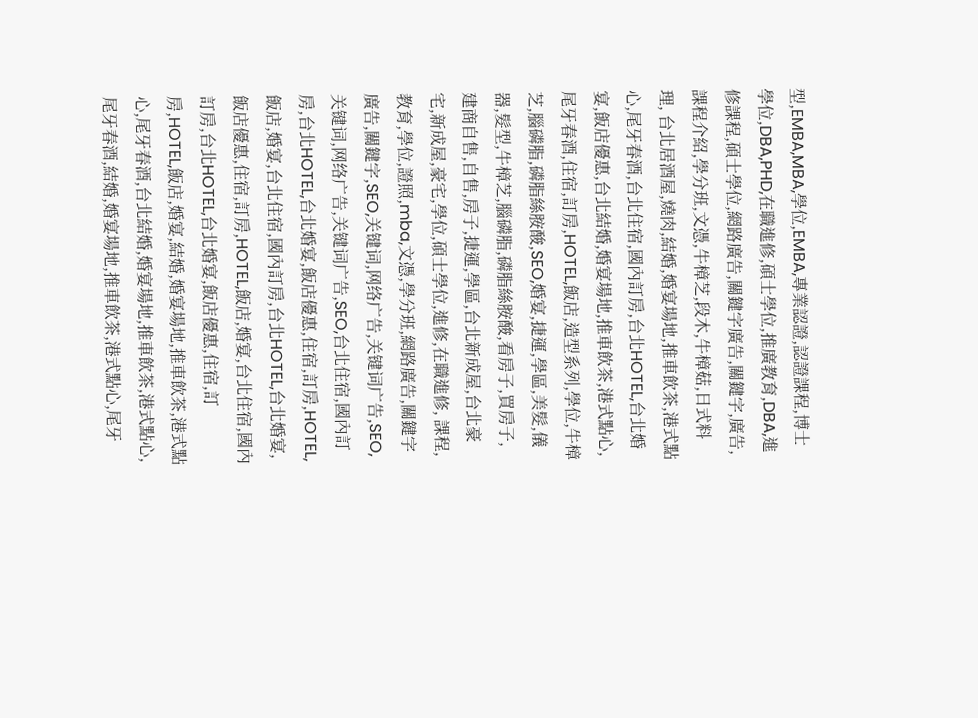型,EMBA,MBA,學位,EMBA,專業認證,認證課程,博士學位,DBA,PHD,在職進修,碩士學位,推廣教育,DBA,進修課程,碩士學位,網路廣告,關鍵字廣告,關鍵字,廣告,課程介紹,學分班,文憑,牛樟芝,段木,牛樟菇,日式料理, 台北居酒屋,燒肉,結婚,婚宴場地,推車飲茶,港式點心,尾牙春酒,台北住宿,國內訂房,台北HOTEL,台北婚宴,飯店優惠,台北結婚,婚宴場地,推車飲茶,港式點心,尾牙春酒,住宿,訂房,HOTEL,飯店,造型系列,學位,牛樟芝,腦磷脂,磷脂絲胺酸,SEO,婚宴,捷運,學區,美髮,儀器,髮型,牛樟芝,腦磷脂,磷脂絲胺酸,看房子,買房子,建商自售,自售,房子,捷運,學區,台北新成屋,台北豪宅,新成屋,豪宅,學位,碩士學位,進修,在職進修, 課程,教育,學位,證照,mba,文憑,學分班,網路廣告,關鍵字廣告,關鍵字,SEO,关键词,网络广告,关键词广告,SEO,关键词,网络广告,关键词广告,SEO,台北住宿,國內訂房,台北HOTEL,台北婚宴,飯店優惠,住宿,訂房,HOTEL,飯店,婚宴,台北住宿,國內訂房,台北HOTEL,台北婚宴,飯店優惠,住宿,訂房,HOTEL,飯店,婚宴,台北住宿,國內訂房,台北HOTEL,台北婚宴,飯店優惠,住宿,訂房,HOTEL,飯店,婚宴,結婚,婚宴場地,推車飲茶,港式點心,尾牙春酒,台北結婚,婚宴場地,推車飲茶,港式點心,尾牙春酒,結婚,婚宴場地,推車飲茶,港式點心,尾牙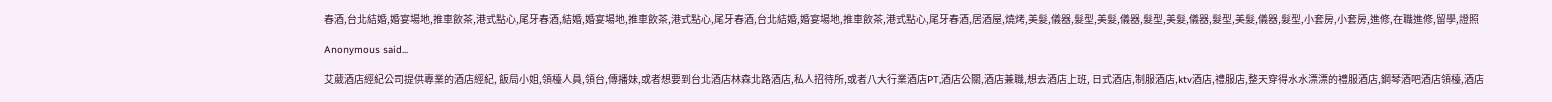春酒,台北結婚,婚宴場地,推車飲茶,港式點心,尾牙春酒,結婚,婚宴場地,推車飲茶,港式點心,尾牙春酒,台北結婚,婚宴場地,推車飲茶,港式點心,尾牙春酒,居酒屋,燒烤,美髮,儀器,髮型,美髮,儀器,髮型,美髮,儀器,髮型,美髮,儀器,髮型,小套房,小套房,進修,在職進修,留學,證照

Anonymous said...

艾葳酒店經紀公司提供專業的酒店經紀, 飯局小姐,領檯人員,領台,傳播妹,或者想要到台北酒店林森北路酒店,私人招待所,或者八大行業酒店PT,酒店公關,酒店兼職,想去酒店上班, 日式酒店,制服酒店,ktv酒店,禮服店,整天穿得水水漂漂的禮服酒店,鋼琴酒吧酒店領檯,酒店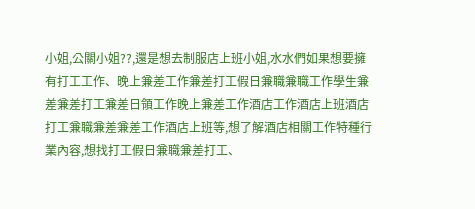小姐,公關小姐??,還是想去制服店上班小姐,水水們如果想要擁有打工工作、晚上兼差工作兼差打工假日兼職兼職工作學生兼差兼差打工兼差日領工作晚上兼差工作酒店工作酒店上班酒店打工兼職兼差兼差工作酒店上班等,想了解酒店相關工作特種行業內容,想找打工假日兼職兼差打工、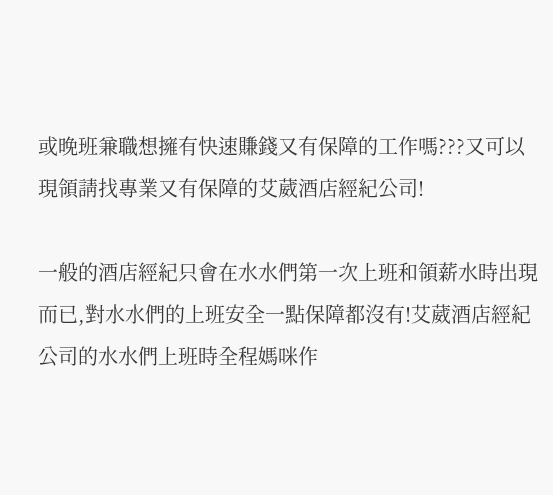或晚班兼職想擁有快速賺錢又有保障的工作嗎???又可以現領請找專業又有保障的艾葳酒店經紀公司!

一般的酒店經紀只會在水水們第一次上班和領薪水時出現而已,對水水們的上班安全一點保障都沒有!艾葳酒店經紀公司的水水們上班時全程媽咪作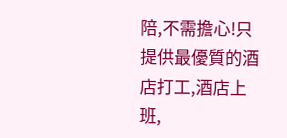陪,不需擔心!只提供最優質的酒店打工,酒店上班,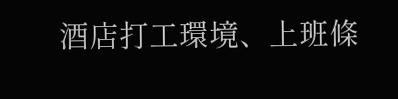酒店打工環境、上班條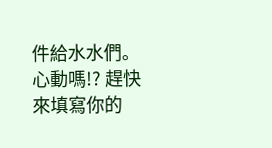件給水水們。心動嗎!? 趕快來填寫你的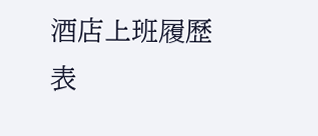酒店上班履歷表